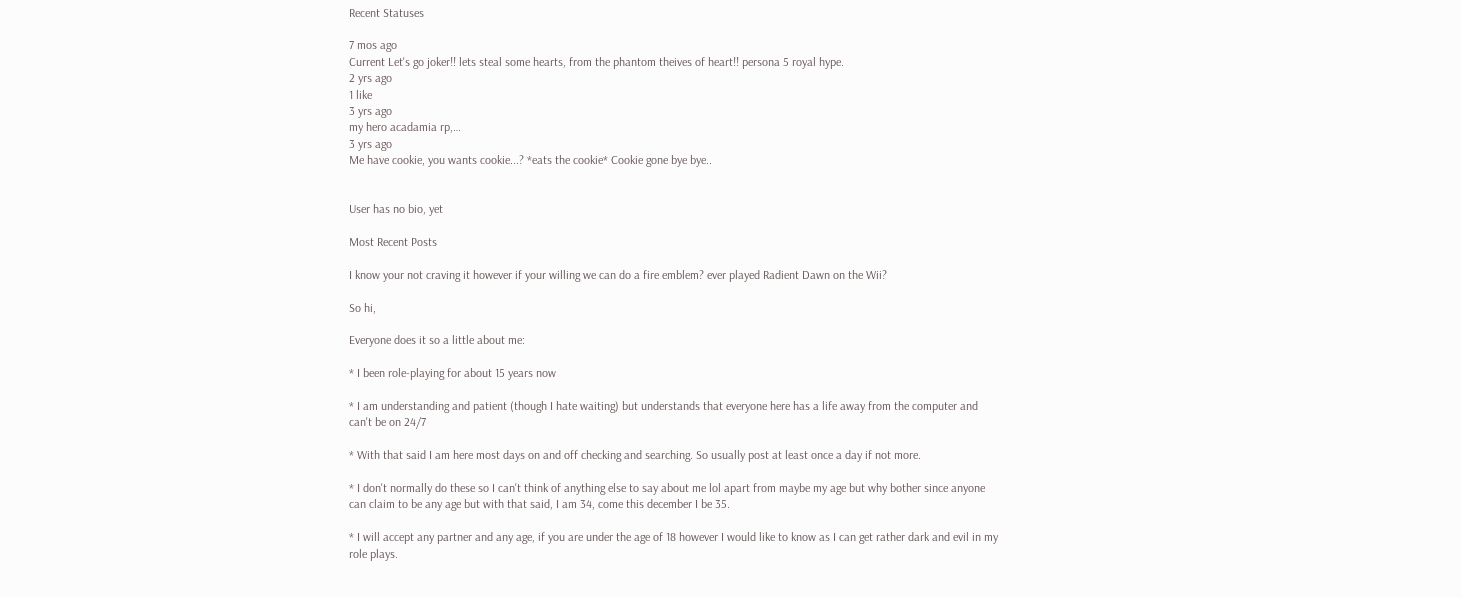Recent Statuses

7 mos ago
Current Let's go joker!! lets steal some hearts, from the phantom theives of heart!! persona 5 royal hype.
2 yrs ago
1 like
3 yrs ago
my hero acadamia rp,…
3 yrs ago
Me have cookie, you wants cookie...? *eats the cookie* Cookie gone bye bye..


User has no bio, yet

Most Recent Posts

I know your not craving it however if your willing we can do a fire emblem? ever played Radient Dawn on the Wii?

So hi,

Everyone does it so a little about me:

* I been role-playing for about 15 years now

* I am understanding and patient (though I hate waiting) but understands that everyone here has a life away from the computer and can't be on 24/7

* With that said I am here most days on and off checking and searching. So usually post at least once a day if not more.

* I don't normally do these so I can't think of anything else to say about me lol apart from maybe my age but why bother since anyone can claim to be any age but with that said, I am 34, come this december I be 35.

* I will accept any partner and any age, if you are under the age of 18 however I would like to know as I can get rather dark and evil in my role plays.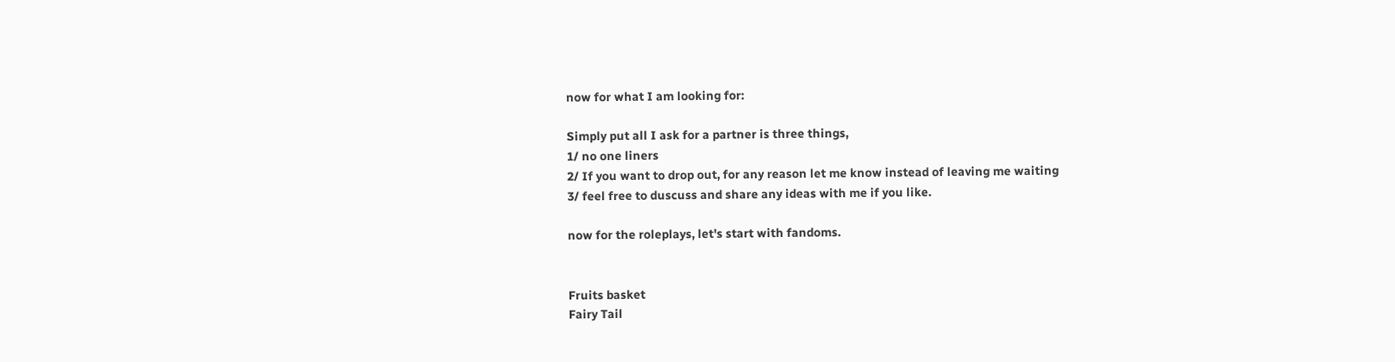now for what I am looking for:

Simply put all I ask for a partner is three things,
1/ no one liners
2/ If you want to drop out, for any reason let me know instead of leaving me waiting
3/ feel free to duscuss and share any ideas with me if you like.

now for the roleplays, let's start with fandoms.


Fruits basket
Fairy Tail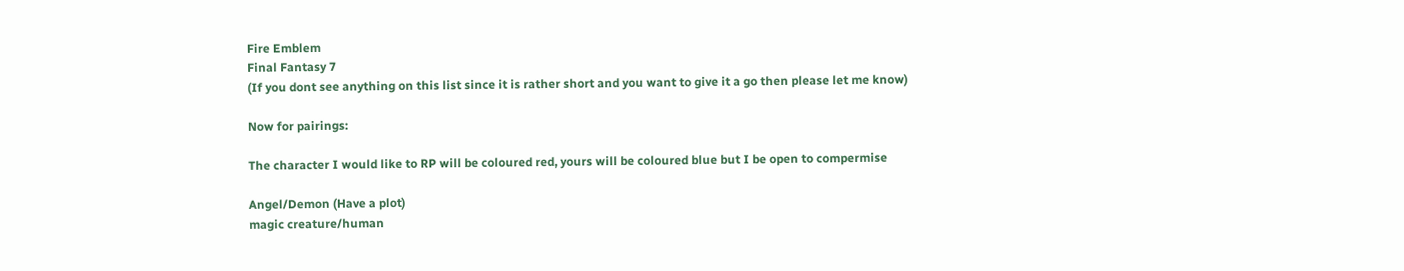Fire Emblem
Final Fantasy 7
(If you dont see anything on this list since it is rather short and you want to give it a go then please let me know)

Now for pairings:

The character I would like to RP will be coloured red, yours will be coloured blue but I be open to compermise

Angel/Demon (Have a plot)
magic creature/human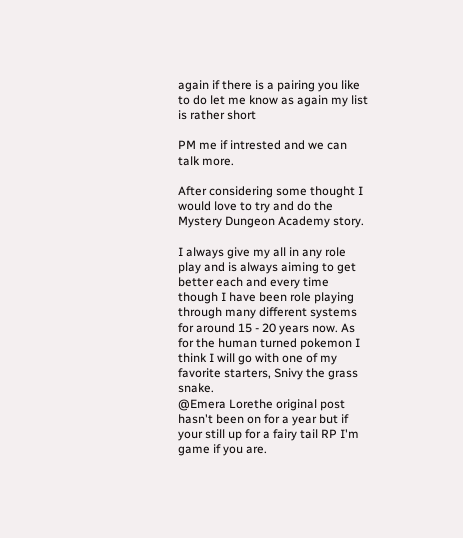again if there is a pairing you like to do let me know as again my list is rather short

PM me if intrested and we can talk more.

After considering some thought I would love to try and do the Mystery Dungeon Academy story.

I always give my all in any role play and is always aiming to get better each and every time though I have been role playing through many different systems for around 15 - 20 years now. As for the human turned pokemon I think I will go with one of my favorite starters, Snivy the grass snake.
@Emera Lorethe original post hasn't been on for a year but if your still up for a fairy tail RP I'm game if you are.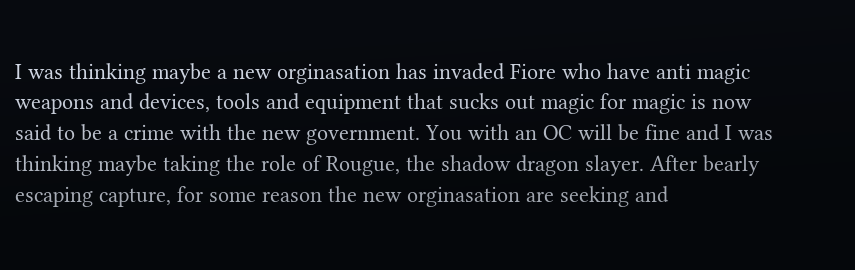I was thinking maybe a new orginasation has invaded Fiore who have anti magic weapons and devices, tools and equipment that sucks out magic for magic is now said to be a crime with the new government. You with an OC will be fine and I was thinking maybe taking the role of Rougue, the shadow dragon slayer. After bearly escaping capture, for some reason the new orginasation are seeking and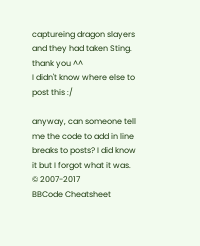captureing dragon slayers and they had taken Sting.
thank you ^^
I didn't know where else to post this :/

anyway, can someone tell me the code to add in line breaks to posts? I did know it but I forgot what it was.
© 2007-2017
BBCode Cheatsheet